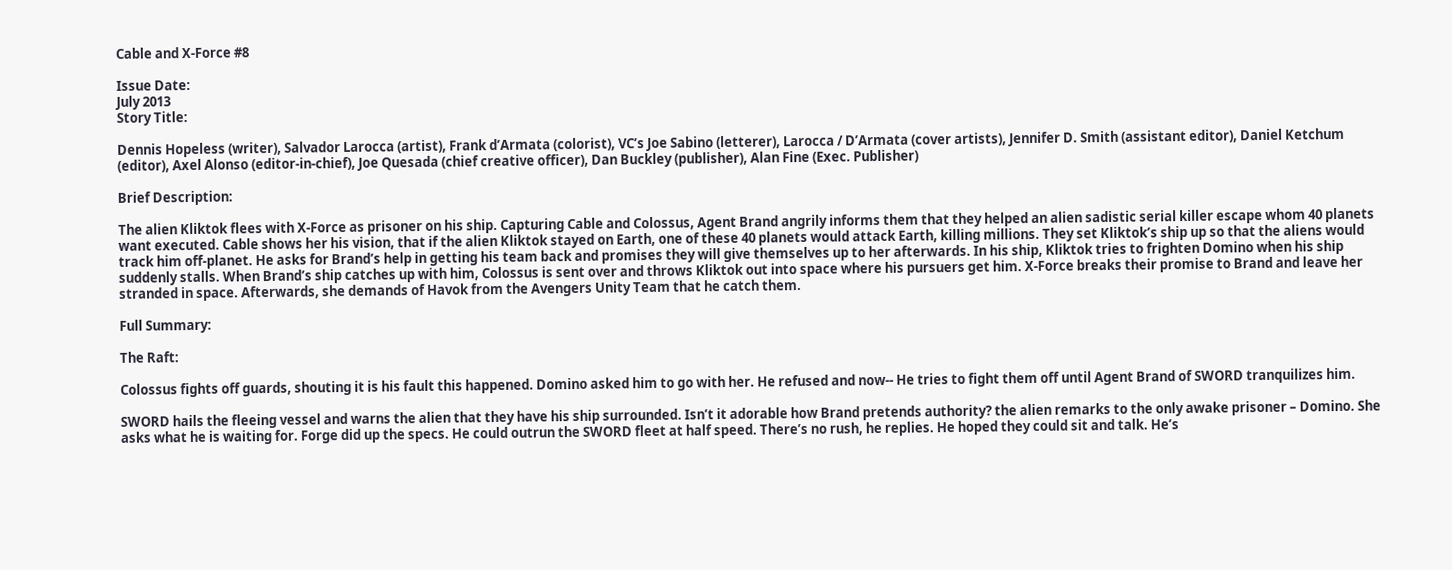Cable and X-Force #8

Issue Date:
July 2013
Story Title:

Dennis Hopeless (writer), Salvador Larocca (artist), Frank d’Armata (colorist), VC’s Joe Sabino (letterer), Larocca / D’Armata (cover artists), Jennifer D. Smith (assistant editor), Daniel Ketchum (editor), Axel Alonso (editor-in-chief), Joe Quesada (chief creative officer), Dan Buckley (publisher), Alan Fine (Exec. Publisher)

Brief Description:

The alien Kliktok flees with X-Force as prisoner on his ship. Capturing Cable and Colossus, Agent Brand angrily informs them that they helped an alien sadistic serial killer escape whom 40 planets want executed. Cable shows her his vision, that if the alien Kliktok stayed on Earth, one of these 40 planets would attack Earth, killing millions. They set Kliktok’s ship up so that the aliens would track him off-planet. He asks for Brand’s help in getting his team back and promises they will give themselves up to her afterwards. In his ship, Kliktok tries to frighten Domino when his ship suddenly stalls. When Brand’s ship catches up with him, Colossus is sent over and throws Kliktok out into space where his pursuers get him. X-Force breaks their promise to Brand and leave her stranded in space. Afterwards, she demands of Havok from the Avengers Unity Team that he catch them.

Full Summary:

The Raft:

Colossus fights off guards, shouting it is his fault this happened. Domino asked him to go with her. He refused and now-- He tries to fight them off until Agent Brand of SWORD tranquilizes him.

SWORD hails the fleeing vessel and warns the alien that they have his ship surrounded. Isn’t it adorable how Brand pretends authority? the alien remarks to the only awake prisoner – Domino. She asks what he is waiting for. Forge did up the specs. He could outrun the SWORD fleet at half speed. There’s no rush, he replies. He hoped they could sit and talk. He’s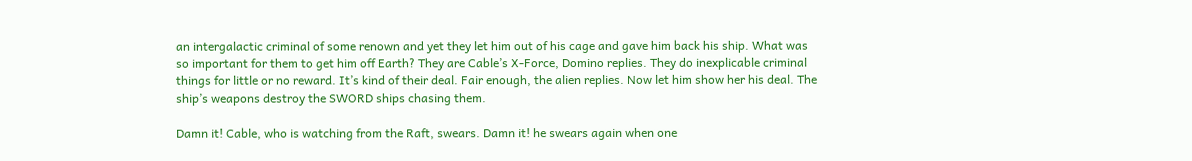an intergalactic criminal of some renown and yet they let him out of his cage and gave him back his ship. What was so important for them to get him off Earth? They are Cable’s X-Force, Domino replies. They do inexplicable criminal things for little or no reward. It’s kind of their deal. Fair enough, the alien replies. Now let him show her his deal. The ship’s weapons destroy the SWORD ships chasing them.

Damn it! Cable, who is watching from the Raft, swears. Damn it! he swears again when one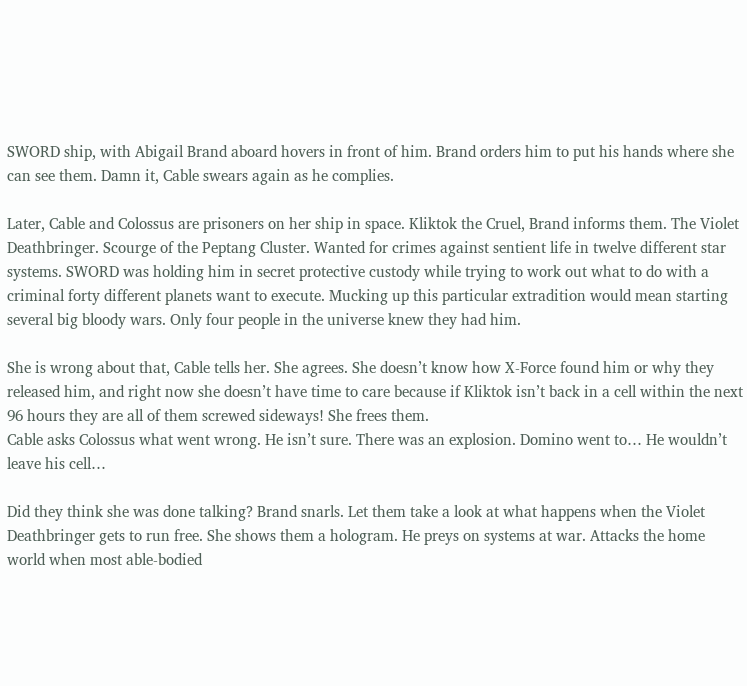SWORD ship, with Abigail Brand aboard hovers in front of him. Brand orders him to put his hands where she can see them. Damn it, Cable swears again as he complies.

Later, Cable and Colossus are prisoners on her ship in space. Kliktok the Cruel, Brand informs them. The Violet Deathbringer. Scourge of the Peptang Cluster. Wanted for crimes against sentient life in twelve different star systems. SWORD was holding him in secret protective custody while trying to work out what to do with a criminal forty different planets want to execute. Mucking up this particular extradition would mean starting several big bloody wars. Only four people in the universe knew they had him.

She is wrong about that, Cable tells her. She agrees. She doesn’t know how X-Force found him or why they released him, and right now she doesn’t have time to care because if Kliktok isn’t back in a cell within the next 96 hours they are all of them screwed sideways! She frees them.
Cable asks Colossus what went wrong. He isn’t sure. There was an explosion. Domino went to… He wouldn’t leave his cell…

Did they think she was done talking? Brand snarls. Let them take a look at what happens when the Violet Deathbringer gets to run free. She shows them a hologram. He preys on systems at war. Attacks the home world when most able-bodied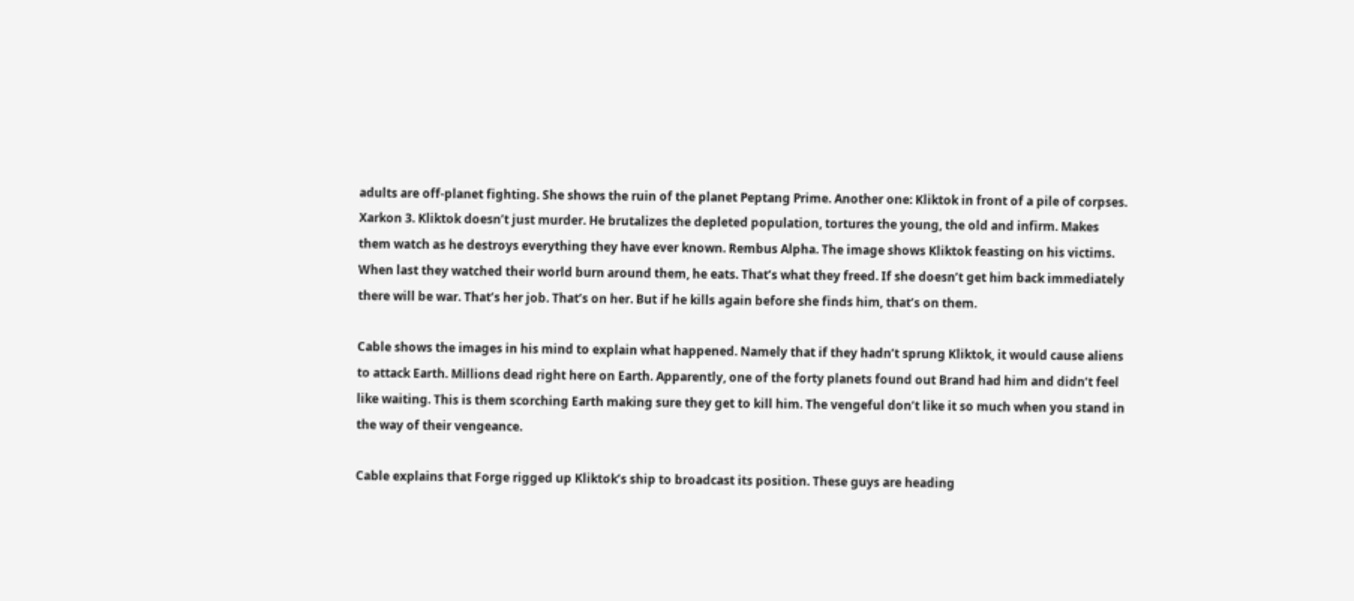adults are off-planet fighting. She shows the ruin of the planet Peptang Prime. Another one: Kliktok in front of a pile of corpses. Xarkon 3. Kliktok doesn’t just murder. He brutalizes the depleted population, tortures the young, the old and infirm. Makes them watch as he destroys everything they have ever known. Rembus Alpha. The image shows Kliktok feasting on his victims. When last they watched their world burn around them, he eats. That’s what they freed. If she doesn’t get him back immediately there will be war. That’s her job. That’s on her. But if he kills again before she finds him, that’s on them.

Cable shows the images in his mind to explain what happened. Namely that if they hadn’t sprung Kliktok, it would cause aliens to attack Earth. Millions dead right here on Earth. Apparently, one of the forty planets found out Brand had him and didn’t feel like waiting. This is them scorching Earth making sure they get to kill him. The vengeful don’t like it so much when you stand in the way of their vengeance.

Cable explains that Forge rigged up Kliktok’s ship to broadcast its position. These guys are heading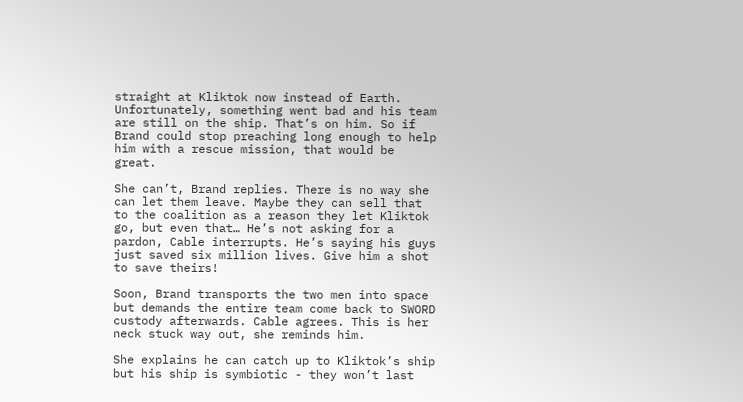straight at Kliktok now instead of Earth. Unfortunately, something went bad and his team are still on the ship. That’s on him. So if Brand could stop preaching long enough to help him with a rescue mission, that would be great.

She can’t, Brand replies. There is no way she can let them leave. Maybe they can sell that to the coalition as a reason they let Kliktok go, but even that… He’s not asking for a pardon, Cable interrupts. He’s saying his guys just saved six million lives. Give him a shot to save theirs!

Soon, Brand transports the two men into space but demands the entire team come back to SWORD custody afterwards. Cable agrees. This is her neck stuck way out, she reminds him.

She explains he can catch up to Kliktok’s ship but his ship is symbiotic - they won’t last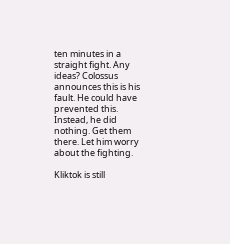ten minutes in a straight fight. Any ideas? Colossus announces this is his fault. He could have prevented this. Instead, he did nothing. Get them there. Let him worry about the fighting.

Kliktok is still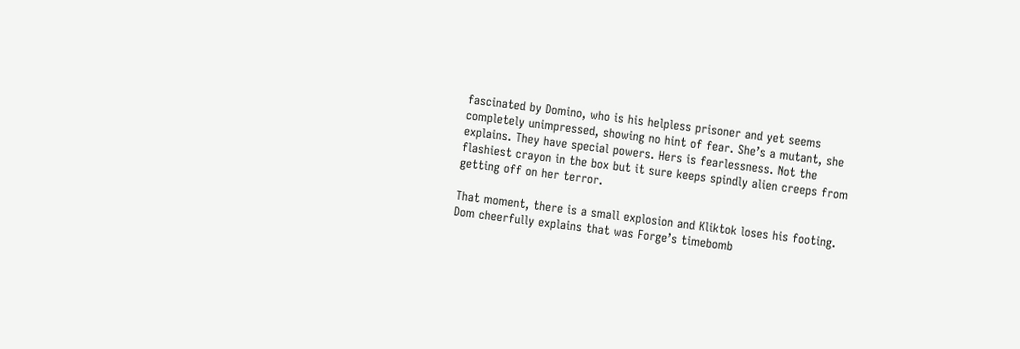fascinated by Domino, who is his helpless prisoner and yet seems completely unimpressed, showing no hint of fear. She’s a mutant, she explains. They have special powers. Hers is fearlessness. Not the flashiest crayon in the box but it sure keeps spindly alien creeps from getting off on her terror.

That moment, there is a small explosion and Kliktok loses his footing. Dom cheerfully explains that was Forge’s timebomb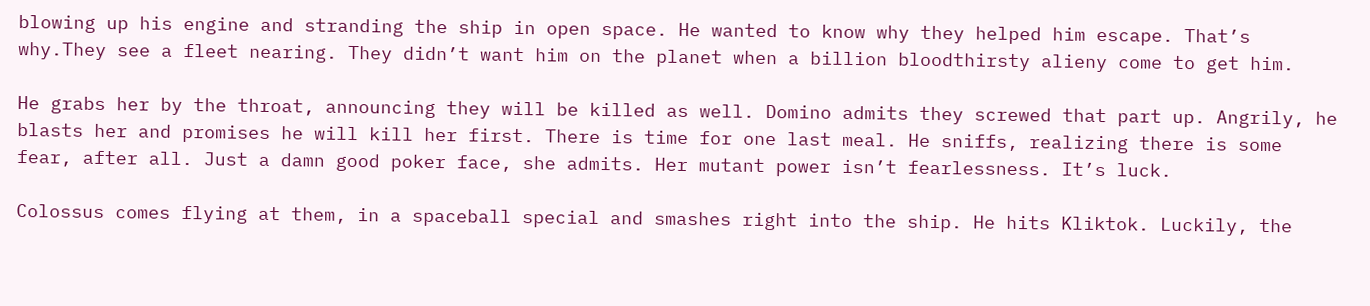blowing up his engine and stranding the ship in open space. He wanted to know why they helped him escape. That’s why.They see a fleet nearing. They didn’t want him on the planet when a billion bloodthirsty alieny come to get him.

He grabs her by the throat, announcing they will be killed as well. Domino admits they screwed that part up. Angrily, he blasts her and promises he will kill her first. There is time for one last meal. He sniffs, realizing there is some fear, after all. Just a damn good poker face, she admits. Her mutant power isn’t fearlessness. It’s luck.

Colossus comes flying at them, in a spaceball special and smashes right into the ship. He hits Kliktok. Luckily, the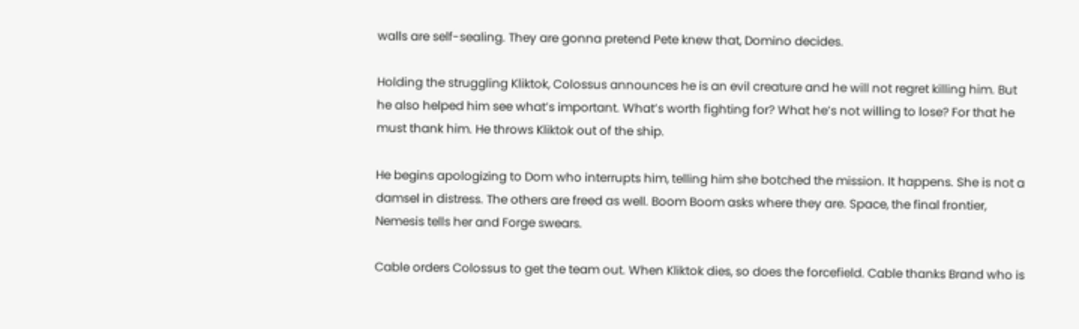walls are self-sealing. They are gonna pretend Pete knew that, Domino decides.

Holding the struggling Kliktok, Colossus announces he is an evil creature and he will not regret killing him. But he also helped him see what’s important. What’s worth fighting for? What he’s not willing to lose? For that he must thank him. He throws Kliktok out of the ship.

He begins apologizing to Dom who interrupts him, telling him she botched the mission. It happens. She is not a damsel in distress. The others are freed as well. Boom Boom asks where they are. Space, the final frontier, Nemesis tells her and Forge swears.

Cable orders Colossus to get the team out. When Kliktok dies, so does the forcefield. Cable thanks Brand who is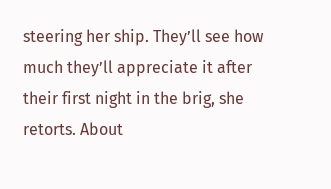steering her ship. They’ll see how much they’ll appreciate it after their first night in the brig, she retorts. About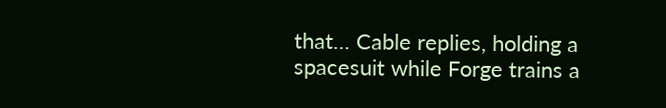that… Cable replies, holding a spacesuit while Forge trains a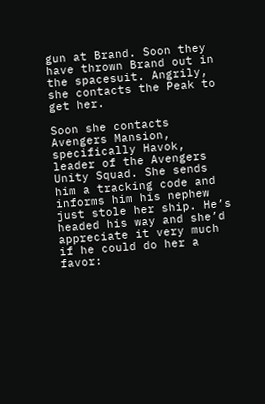gun at Brand. Soon they have thrown Brand out in the spacesuit. Angrily, she contacts the Peak to get her.

Soon she contacts Avengers Mansion, specifically Havok, leader of the Avengers Unity Squad. She sends him a tracking code and informs him his nephew just stole her ship. He’s headed his way and she’d appreciate it very much if he could do her a favor: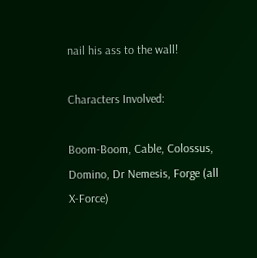nail his ass to the wall!

Characters Involved:

Boom-Boom, Cable, Colossus, Domino, Dr Nemesis, Forge (all X-Force)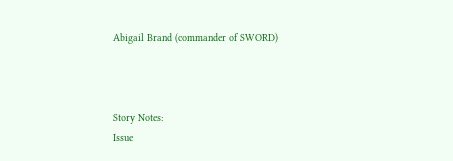Abigail Brand (commander of SWORD)



Story Notes:
Issue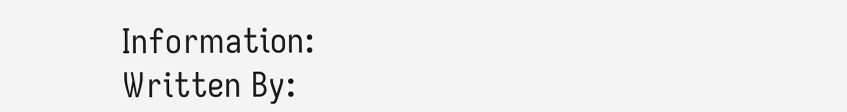Information:
Written By: